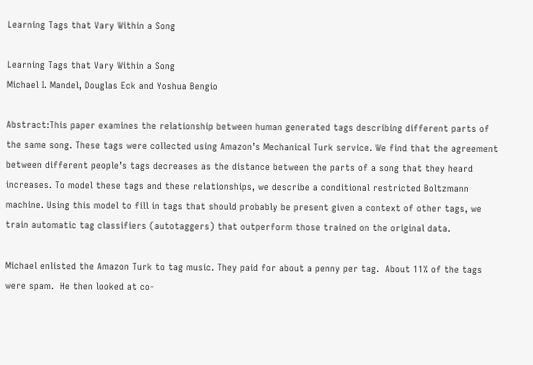Learning Tags that Vary Within a Song

Learning Tags that Vary Within a Song
Michael I. Mandel, Douglas Eck and Yoshua Bengio

Abstract:This paper examines the relationship between human generated tags describing different parts of the same song. These tags were collected using Amazon’s Mechanical Turk service. We find that the agreement between different people’s tags decreases as the distance between the parts of a song that they heard increases. To model these tags and these relationships, we describe a conditional restricted Boltzmann machine. Using this model to fill in tags that should probably be present given a context of other tags, we train automatic tag classifiers (autotaggers) that outperform those trained on the original data.

Michael enlisted the Amazon Turk to tag music. They paid for about a penny per tag.  About 11% of the tags were spam.  He then looked at co-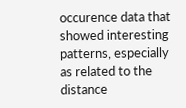occurence data that showed interesting patterns, especially as related to the distance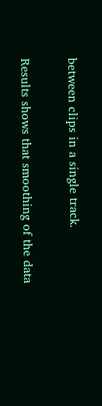between clips in a single track.

Results shows that smoothing of the data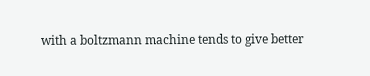with a boltzmann machine tends to give better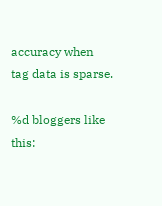accuracy when tag data is sparse.

%d bloggers like this: